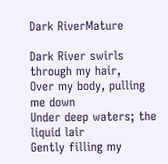Dark RiverMature

Dark River swirls through my hair,
Over my body, pulling me down
Under deep waters; the liquid lair
Gently filling my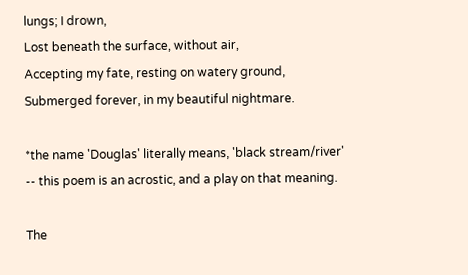lungs; I drown,
Lost beneath the surface, without air,
Accepting my fate, resting on watery ground,
Submerged forever, in my beautiful nightmare.

*the name 'Douglas' literally means, 'black stream/river' -- this poem is an acrostic, and a play on that meaning.

The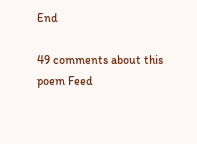End

49 comments about this poem Feed